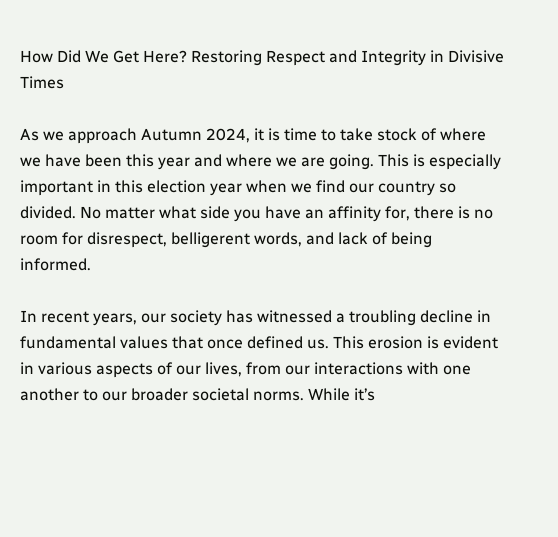How Did We Get Here? Restoring Respect and Integrity in Divisive Times

As we approach Autumn 2024, it is time to take stock of where we have been this year and where we are going. This is especially important in this election year when we find our country so divided. No matter what side you have an affinity for, there is no room for disrespect, belligerent words, and lack of being informed.

In recent years, our society has witnessed a troubling decline in fundamental values that once defined us. This erosion is evident in various aspects of our lives, from our interactions with one another to our broader societal norms. While it’s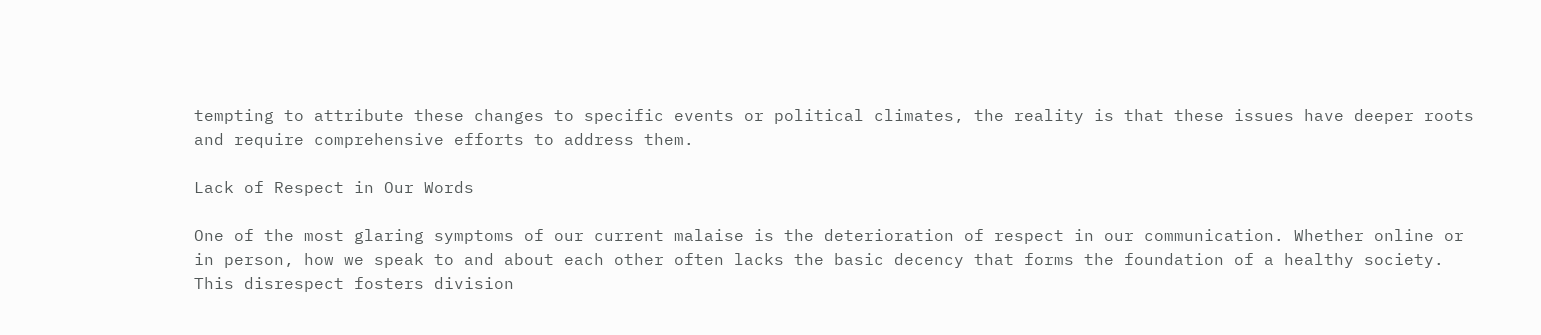tempting to attribute these changes to specific events or political climates, the reality is that these issues have deeper roots and require comprehensive efforts to address them.

Lack of Respect in Our Words

One of the most glaring symptoms of our current malaise is the deterioration of respect in our communication. Whether online or in person, how we speak to and about each other often lacks the basic decency that forms the foundation of a healthy society. This disrespect fosters division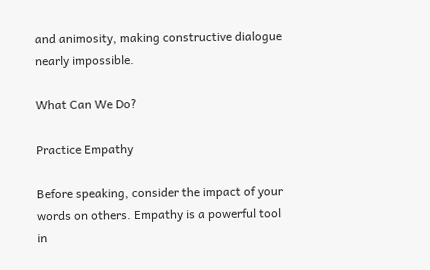and animosity, making constructive dialogue nearly impossible.

What Can We Do?

Practice Empathy

Before speaking, consider the impact of your words on others. Empathy is a powerful tool in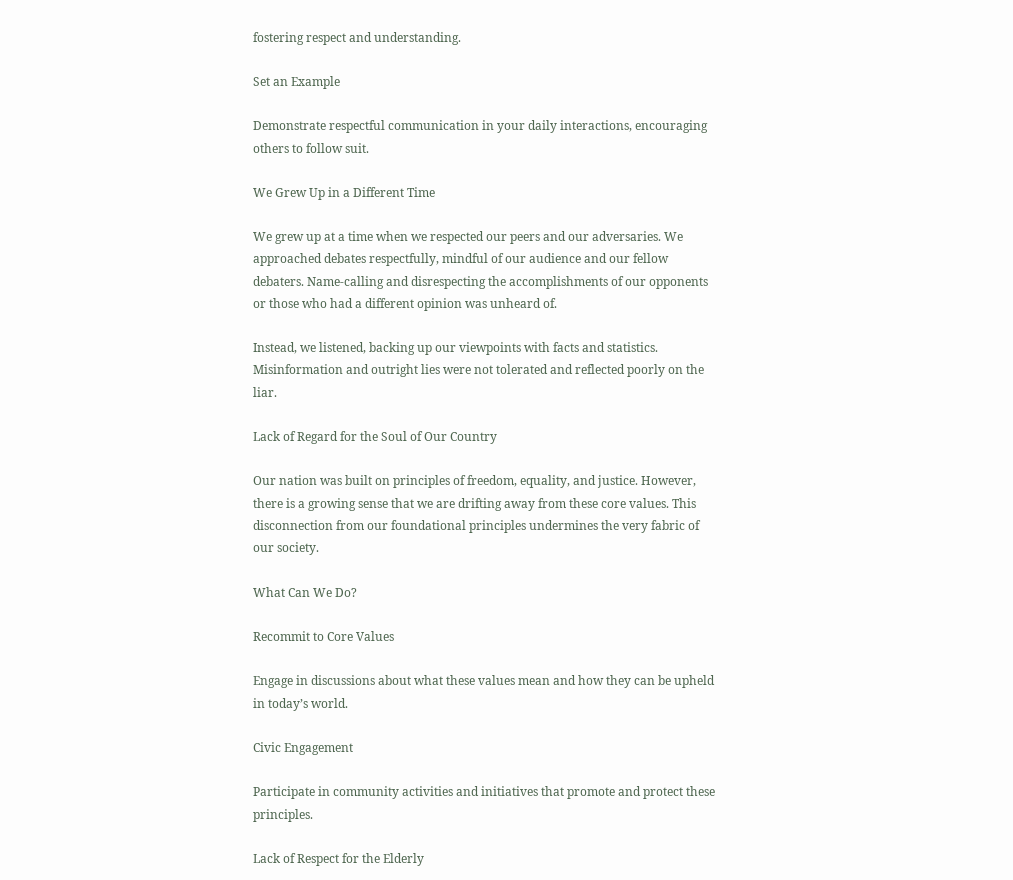fostering respect and understanding.

Set an Example

Demonstrate respectful communication in your daily interactions, encouraging others to follow suit.

We Grew Up in a Different Time

We grew up at a time when we respected our peers and our adversaries. We approached debates respectfully, mindful of our audience and our fellow debaters. Name-calling and disrespecting the accomplishments of our opponents or those who had a different opinion was unheard of.

Instead, we listened, backing up our viewpoints with facts and statistics. Misinformation and outright lies were not tolerated and reflected poorly on the liar.

Lack of Regard for the Soul of Our Country

Our nation was built on principles of freedom, equality, and justice. However, there is a growing sense that we are drifting away from these core values. This disconnection from our foundational principles undermines the very fabric of our society.

What Can We Do?

Recommit to Core Values

Engage in discussions about what these values mean and how they can be upheld in today’s world.

Civic Engagement

Participate in community activities and initiatives that promote and protect these principles.

Lack of Respect for the Elderly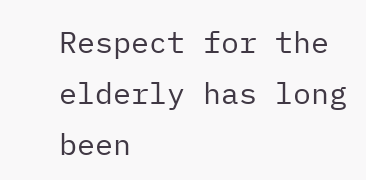Respect for the elderly has long been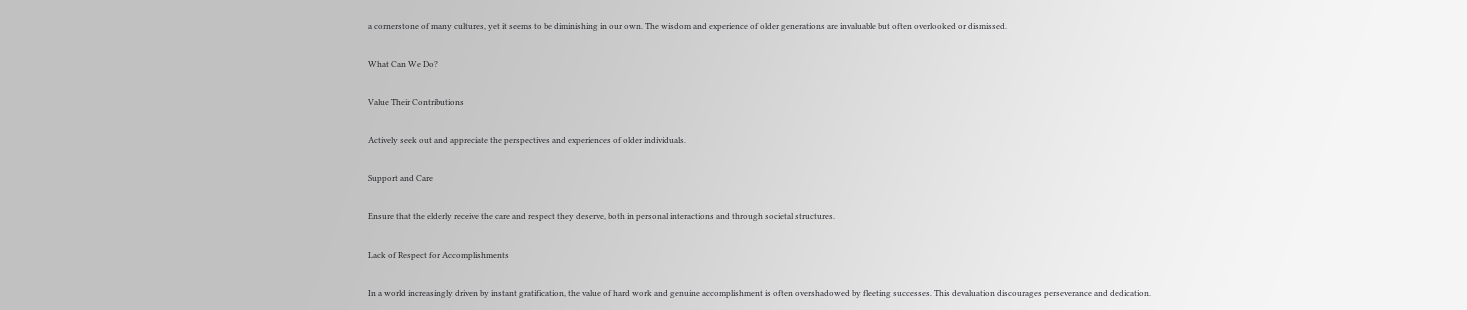a cornerstone of many cultures, yet it seems to be diminishing in our own. The wisdom and experience of older generations are invaluable but often overlooked or dismissed.

What Can We Do?

Value Their Contributions

Actively seek out and appreciate the perspectives and experiences of older individuals.

Support and Care

Ensure that the elderly receive the care and respect they deserve, both in personal interactions and through societal structures.

Lack of Respect for Accomplishments

In a world increasingly driven by instant gratification, the value of hard work and genuine accomplishment is often overshadowed by fleeting successes. This devaluation discourages perseverance and dedication.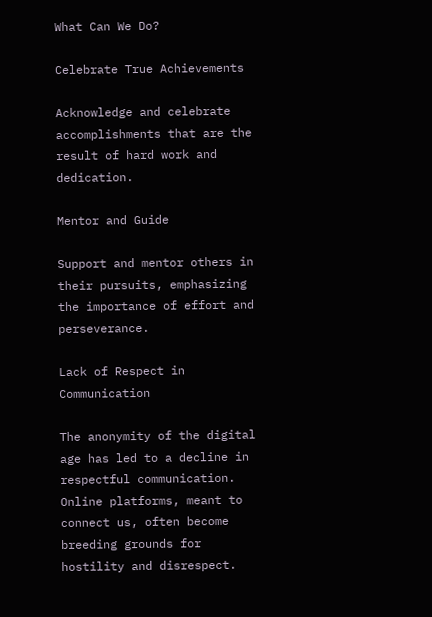What Can We Do?

Celebrate True Achievements

Acknowledge and celebrate accomplishments that are the result of hard work and dedication.

Mentor and Guide

Support and mentor others in their pursuits, emphasizing the importance of effort and perseverance.

Lack of Respect in Communication

The anonymity of the digital age has led to a decline in respectful communication. Online platforms, meant to connect us, often become breeding grounds for hostility and disrespect.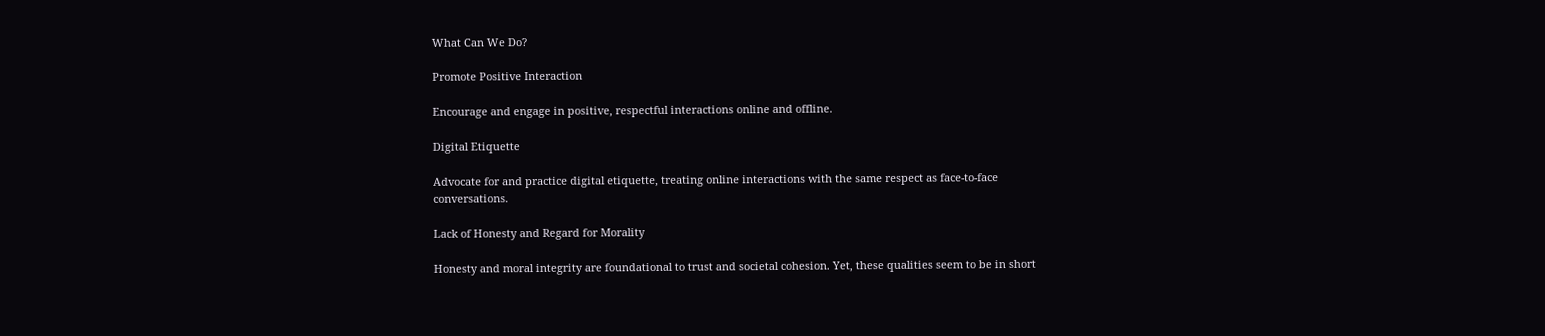What Can We Do?

Promote Positive Interaction

Encourage and engage in positive, respectful interactions online and offline.

Digital Etiquette

Advocate for and practice digital etiquette, treating online interactions with the same respect as face-to-face conversations.

Lack of Honesty and Regard for Morality

Honesty and moral integrity are foundational to trust and societal cohesion. Yet, these qualities seem to be in short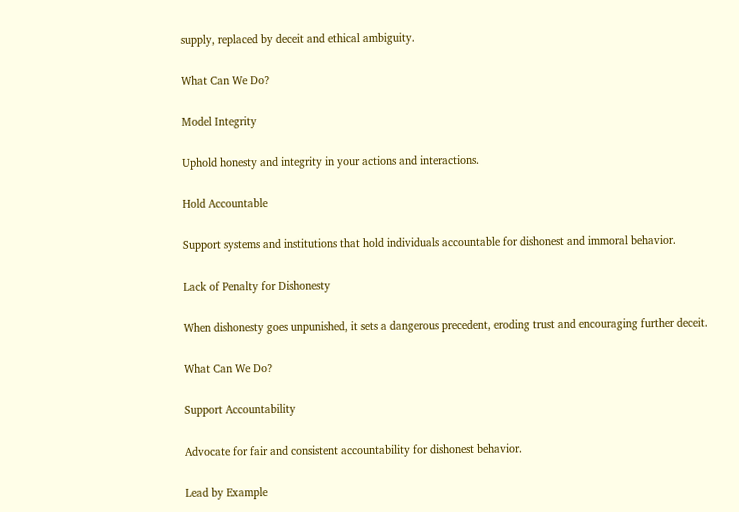supply, replaced by deceit and ethical ambiguity.

What Can We Do?

Model Integrity

Uphold honesty and integrity in your actions and interactions.

Hold Accountable

Support systems and institutions that hold individuals accountable for dishonest and immoral behavior.

Lack of Penalty for Dishonesty

When dishonesty goes unpunished, it sets a dangerous precedent, eroding trust and encouraging further deceit.

What Can We Do?

Support Accountability

Advocate for fair and consistent accountability for dishonest behavior.

Lead by Example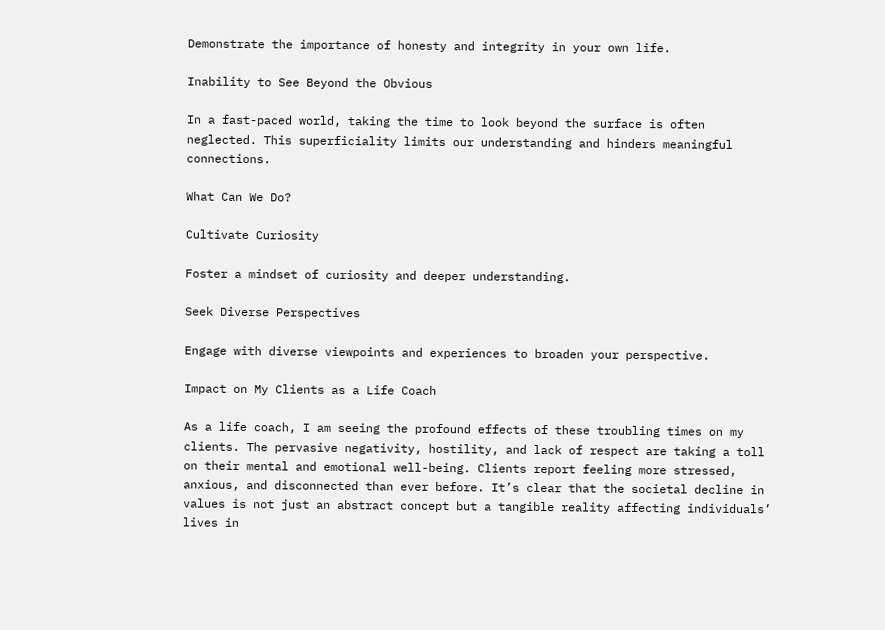Demonstrate the importance of honesty and integrity in your own life.

Inability to See Beyond the Obvious

In a fast-paced world, taking the time to look beyond the surface is often neglected. This superficiality limits our understanding and hinders meaningful connections.

What Can We Do?

Cultivate Curiosity

Foster a mindset of curiosity and deeper understanding.

Seek Diverse Perspectives

Engage with diverse viewpoints and experiences to broaden your perspective.

Impact on My Clients as a Life Coach

As a life coach, I am seeing the profound effects of these troubling times on my clients. The pervasive negativity, hostility, and lack of respect are taking a toll on their mental and emotional well-being. Clients report feeling more stressed, anxious, and disconnected than ever before. It’s clear that the societal decline in values is not just an abstract concept but a tangible reality affecting individuals’ lives in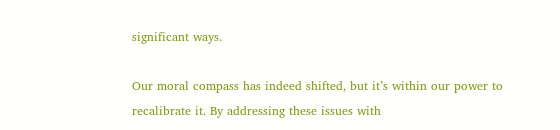significant ways.

Our moral compass has indeed shifted, but it’s within our power to recalibrate it. By addressing these issues with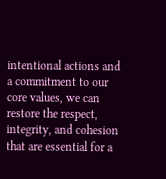intentional actions and a commitment to our core values, we can restore the respect, integrity, and cohesion that are essential for a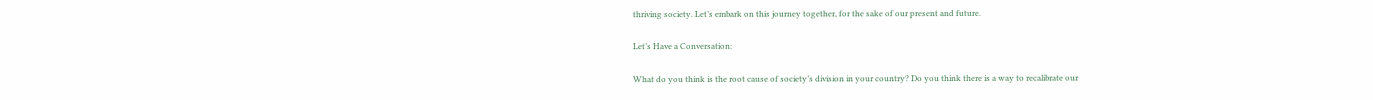thriving society. Let’s embark on this journey together, for the sake of our present and future.

Let’s Have a Conversation:

What do you think is the root cause of society’s division in your country? Do you think there is a way to recalibrate our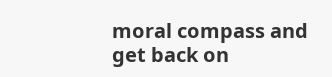moral compass and get back on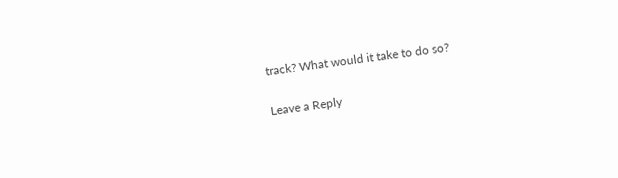track? What would it take to do so?

Leave a Reply